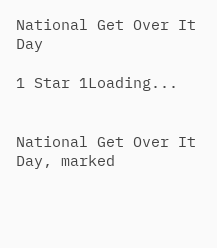National Get Over It Day

1 Star 1Loading...


National Get Over It Day, marked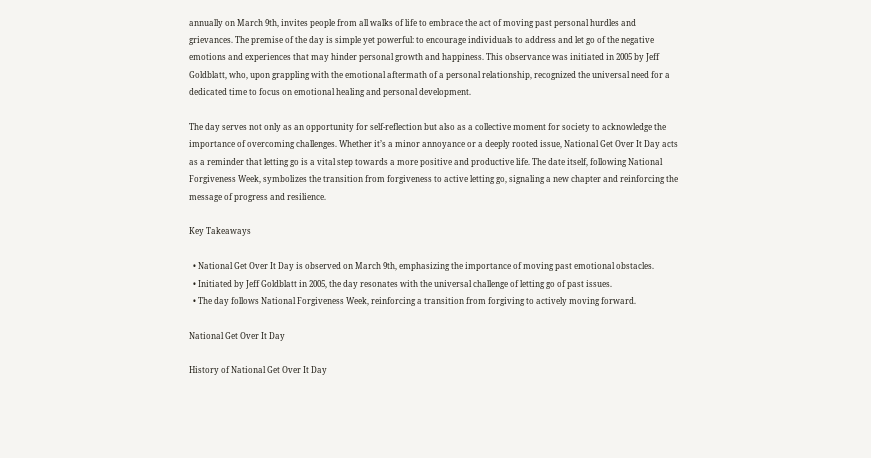annually on March 9th, invites people from all walks of life to embrace the act of moving past personal hurdles and grievances. The premise of the day is simple yet powerful: to encourage individuals to address and let go of the negative emotions and experiences that may hinder personal growth and happiness. This observance was initiated in 2005 by Jeff Goldblatt, who, upon grappling with the emotional aftermath of a personal relationship, recognized the universal need for a dedicated time to focus on emotional healing and personal development.

The day serves not only as an opportunity for self-reflection but also as a collective moment for society to acknowledge the importance of overcoming challenges. Whether it’s a minor annoyance or a deeply rooted issue, National Get Over It Day acts as a reminder that letting go is a vital step towards a more positive and productive life. The date itself, following National Forgiveness Week, symbolizes the transition from forgiveness to active letting go, signaling a new chapter and reinforcing the message of progress and resilience.

Key Takeaways

  • National Get Over It Day is observed on March 9th, emphasizing the importance of moving past emotional obstacles.
  • Initiated by Jeff Goldblatt in 2005, the day resonates with the universal challenge of letting go of past issues.
  • The day follows National Forgiveness Week, reinforcing a transition from forgiving to actively moving forward.

National Get Over It Day

History of National Get Over It Day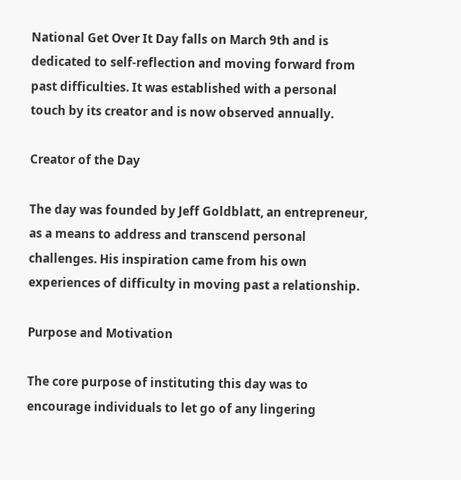National Get Over It Day falls on March 9th and is dedicated to self-reflection and moving forward from past difficulties. It was established with a personal touch by its creator and is now observed annually.

Creator of the Day

The day was founded by Jeff Goldblatt, an entrepreneur, as a means to address and transcend personal challenges. His inspiration came from his own experiences of difficulty in moving past a relationship.

Purpose and Motivation

The core purpose of instituting this day was to encourage individuals to let go of any lingering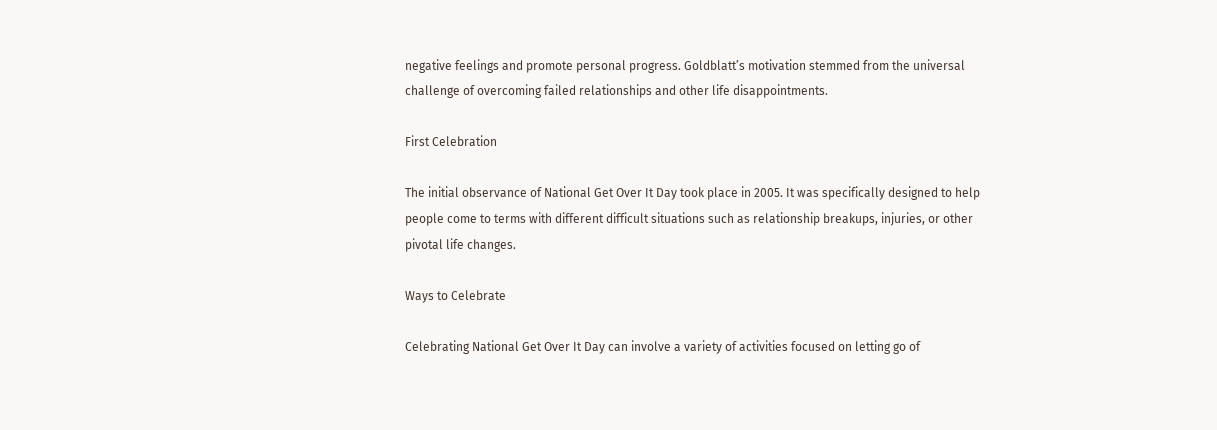negative feelings and promote personal progress. Goldblatt’s motivation stemmed from the universal challenge of overcoming failed relationships and other life disappointments.

First Celebration

The initial observance of National Get Over It Day took place in 2005. It was specifically designed to help people come to terms with different difficult situations such as relationship breakups, injuries, or other pivotal life changes.

Ways to Celebrate

Celebrating National Get Over It Day can involve a variety of activities focused on letting go of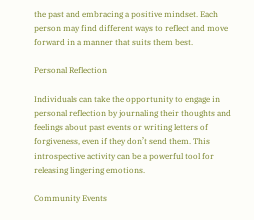the past and embracing a positive mindset. Each person may find different ways to reflect and move forward in a manner that suits them best.

Personal Reflection

Individuals can take the opportunity to engage in personal reflection by journaling their thoughts and feelings about past events or writing letters of forgiveness, even if they don’t send them. This introspective activity can be a powerful tool for releasing lingering emotions.

Community Events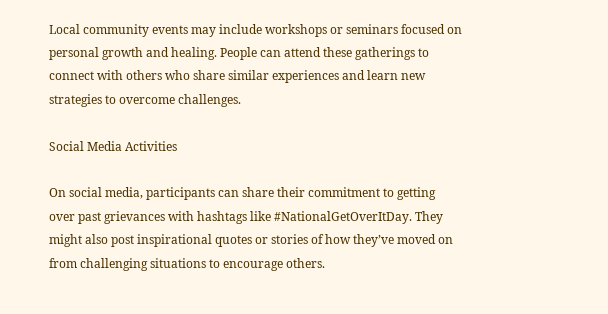Local community events may include workshops or seminars focused on personal growth and healing. People can attend these gatherings to connect with others who share similar experiences and learn new strategies to overcome challenges.

Social Media Activities

On social media, participants can share their commitment to getting over past grievances with hashtags like #NationalGetOverItDay. They might also post inspirational quotes or stories of how they’ve moved on from challenging situations to encourage others.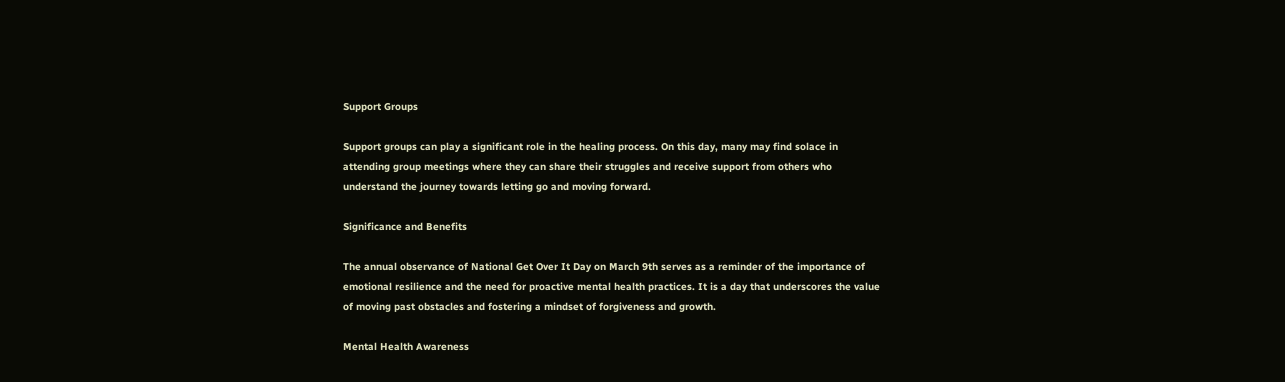Support Groups

Support groups can play a significant role in the healing process. On this day, many may find solace in attending group meetings where they can share their struggles and receive support from others who understand the journey towards letting go and moving forward.

Significance and Benefits

The annual observance of National Get Over It Day on March 9th serves as a reminder of the importance of emotional resilience and the need for proactive mental health practices. It is a day that underscores the value of moving past obstacles and fostering a mindset of forgiveness and growth.

Mental Health Awareness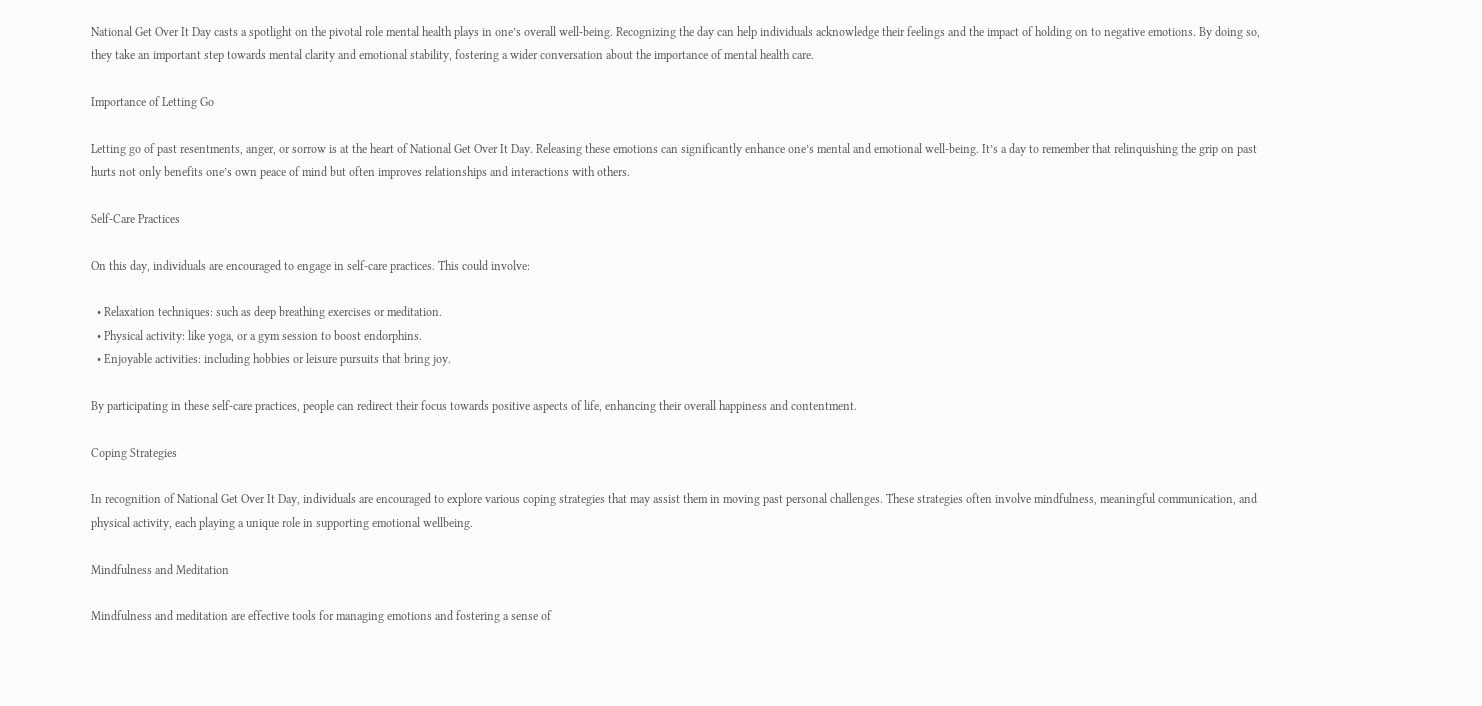National Get Over It Day casts a spotlight on the pivotal role mental health plays in one’s overall well-being. Recognizing the day can help individuals acknowledge their feelings and the impact of holding on to negative emotions. By doing so, they take an important step towards mental clarity and emotional stability, fostering a wider conversation about the importance of mental health care.

Importance of Letting Go

Letting go of past resentments, anger, or sorrow is at the heart of National Get Over It Day. Releasing these emotions can significantly enhance one’s mental and emotional well-being. It’s a day to remember that relinquishing the grip on past hurts not only benefits one’s own peace of mind but often improves relationships and interactions with others.

Self-Care Practices

On this day, individuals are encouraged to engage in self-care practices. This could involve:

  • Relaxation techniques: such as deep breathing exercises or meditation.
  • Physical activity: like yoga, or a gym session to boost endorphins.
  • Enjoyable activities: including hobbies or leisure pursuits that bring joy.

By participating in these self-care practices, people can redirect their focus towards positive aspects of life, enhancing their overall happiness and contentment.

Coping Strategies

In recognition of National Get Over It Day, individuals are encouraged to explore various coping strategies that may assist them in moving past personal challenges. These strategies often involve mindfulness, meaningful communication, and physical activity, each playing a unique role in supporting emotional wellbeing.

Mindfulness and Meditation

Mindfulness and meditation are effective tools for managing emotions and fostering a sense of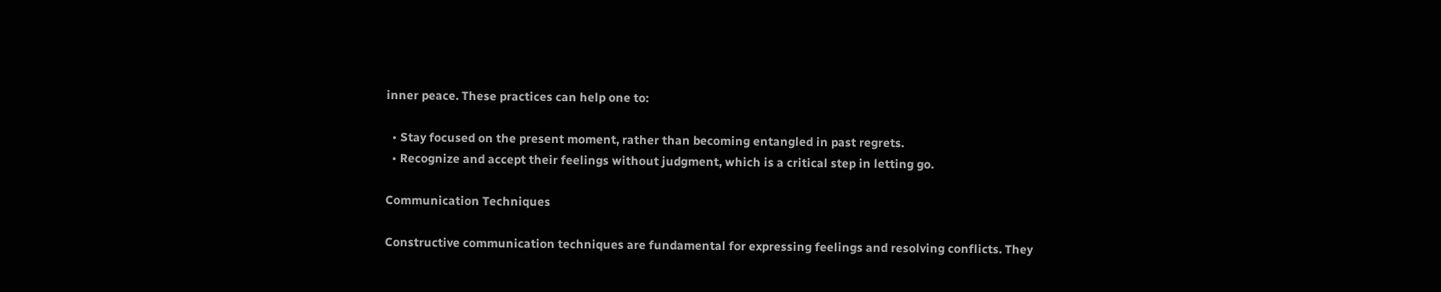inner peace. These practices can help one to:

  • Stay focused on the present moment, rather than becoming entangled in past regrets.
  • Recognize and accept their feelings without judgment, which is a critical step in letting go.

Communication Techniques

Constructive communication techniques are fundamental for expressing feelings and resolving conflicts. They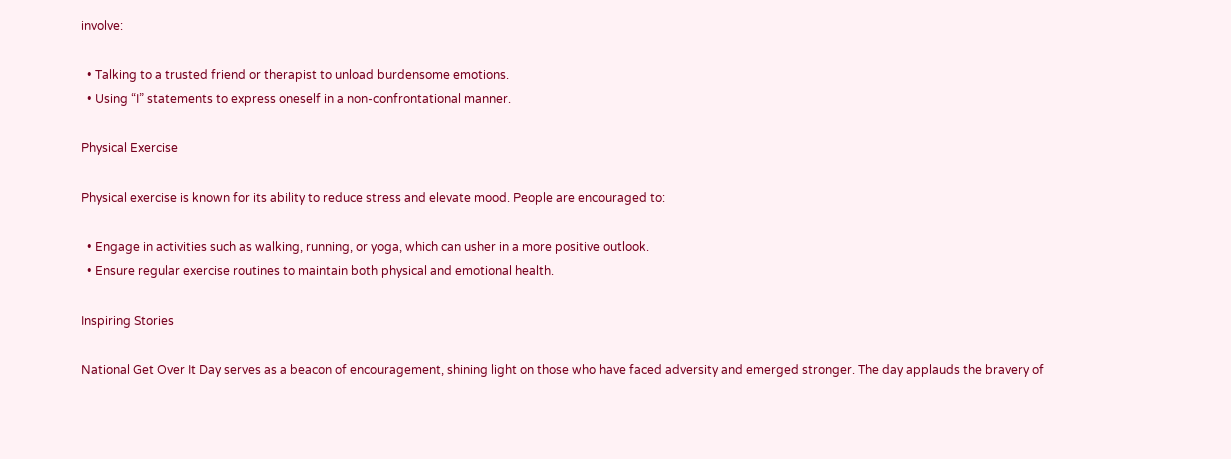involve:

  • Talking to a trusted friend or therapist to unload burdensome emotions.
  • Using “I” statements to express oneself in a non-confrontational manner.

Physical Exercise

Physical exercise is known for its ability to reduce stress and elevate mood. People are encouraged to:

  • Engage in activities such as walking, running, or yoga, which can usher in a more positive outlook.
  • Ensure regular exercise routines to maintain both physical and emotional health.

Inspiring Stories

National Get Over It Day serves as a beacon of encouragement, shining light on those who have faced adversity and emerged stronger. The day applauds the bravery of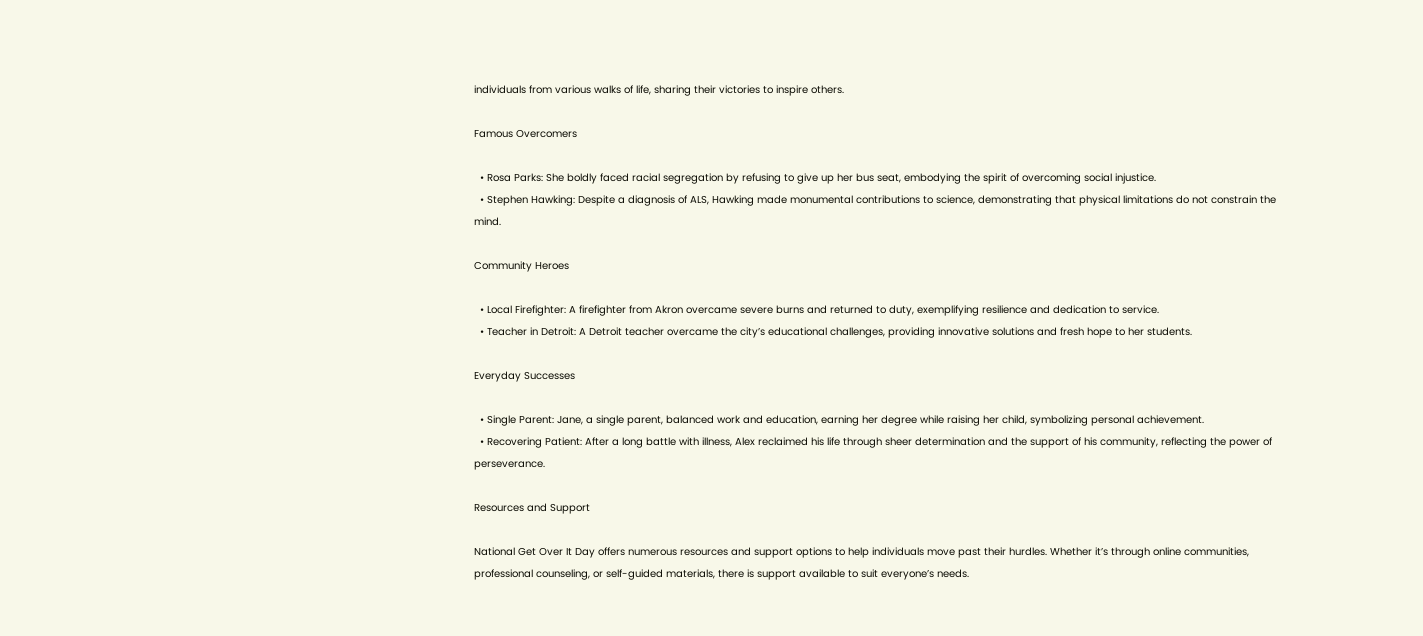individuals from various walks of life, sharing their victories to inspire others.

Famous Overcomers

  • Rosa Parks: She boldly faced racial segregation by refusing to give up her bus seat, embodying the spirit of overcoming social injustice.
  • Stephen Hawking: Despite a diagnosis of ALS, Hawking made monumental contributions to science, demonstrating that physical limitations do not constrain the mind.

Community Heroes

  • Local Firefighter: A firefighter from Akron overcame severe burns and returned to duty, exemplifying resilience and dedication to service.
  • Teacher in Detroit: A Detroit teacher overcame the city’s educational challenges, providing innovative solutions and fresh hope to her students.

Everyday Successes

  • Single Parent: Jane, a single parent, balanced work and education, earning her degree while raising her child, symbolizing personal achievement.
  • Recovering Patient: After a long battle with illness, Alex reclaimed his life through sheer determination and the support of his community, reflecting the power of perseverance.

Resources and Support

National Get Over It Day offers numerous resources and support options to help individuals move past their hurdles. Whether it’s through online communities, professional counseling, or self-guided materials, there is support available to suit everyone’s needs.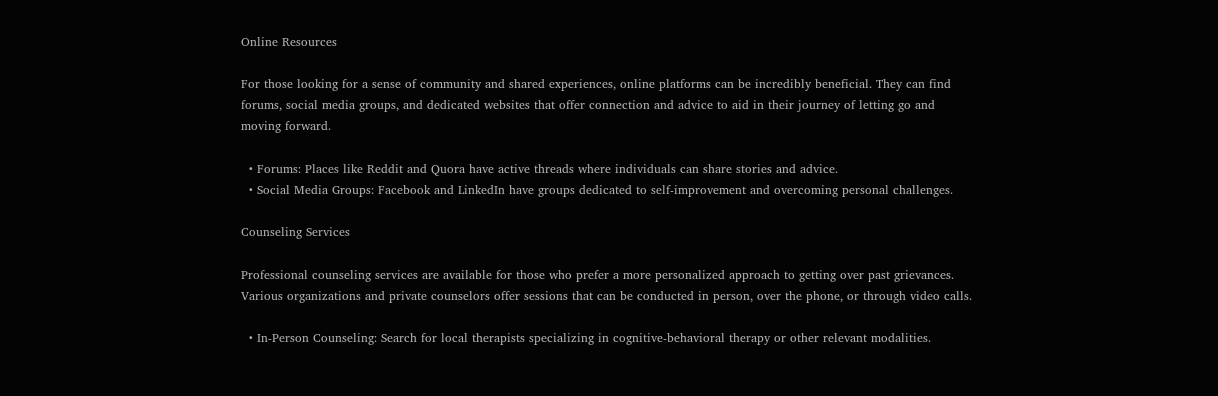Online Resources

For those looking for a sense of community and shared experiences, online platforms can be incredibly beneficial. They can find forums, social media groups, and dedicated websites that offer connection and advice to aid in their journey of letting go and moving forward.

  • Forums: Places like Reddit and Quora have active threads where individuals can share stories and advice.
  • Social Media Groups: Facebook and LinkedIn have groups dedicated to self-improvement and overcoming personal challenges.

Counseling Services

Professional counseling services are available for those who prefer a more personalized approach to getting over past grievances. Various organizations and private counselors offer sessions that can be conducted in person, over the phone, or through video calls.

  • In-Person Counseling: Search for local therapists specializing in cognitive-behavioral therapy or other relevant modalities.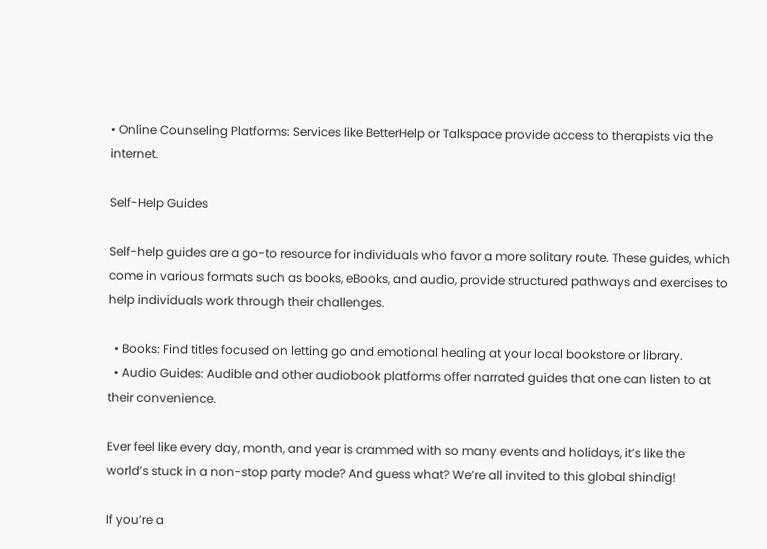• Online Counseling Platforms: Services like BetterHelp or Talkspace provide access to therapists via the internet.

Self-Help Guides

Self-help guides are a go-to resource for individuals who favor a more solitary route. These guides, which come in various formats such as books, eBooks, and audio, provide structured pathways and exercises to help individuals work through their challenges.

  • Books: Find titles focused on letting go and emotional healing at your local bookstore or library.
  • Audio Guides: Audible and other audiobook platforms offer narrated guides that one can listen to at their convenience.

Ever feel like every day, month, and year is crammed with so many events and holidays, it’s like the world’s stuck in a non-stop party mode? And guess what? We’re all invited to this global shindig!

If you’re a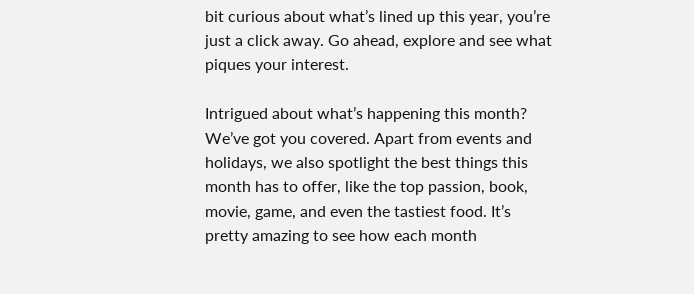bit curious about what’s lined up this year, you’re just a click away. Go ahead, explore and see what piques your interest.

Intrigued about what’s happening this month? We’ve got you covered. Apart from events and holidays, we also spotlight the best things this month has to offer, like the top passion, book, movie, game, and even the tastiest food. It’s pretty amazing to see how each month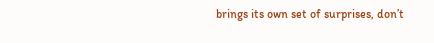brings its own set of surprises, don’t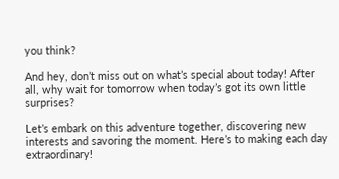you think?

And hey, don’t miss out on what’s special about today! After all, why wait for tomorrow when today’s got its own little surprises?

Let’s embark on this adventure together, discovering new interests and savoring the moment. Here’s to making each day extraordinary!